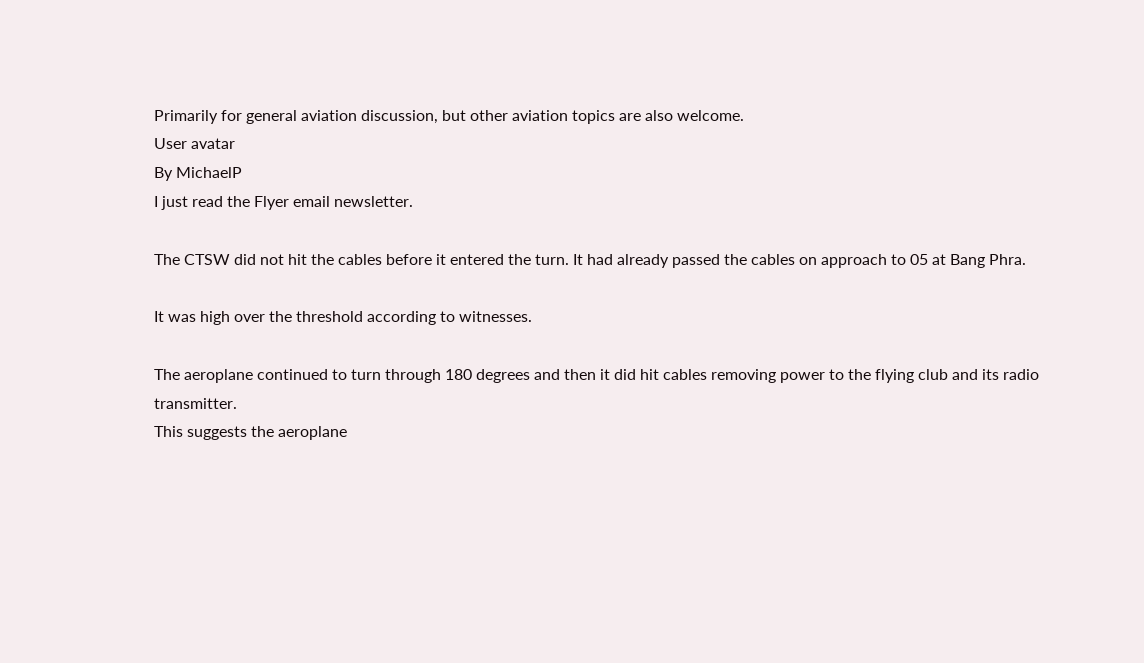Primarily for general aviation discussion, but other aviation topics are also welcome.
User avatar
By MichaelP
I just read the Flyer email newsletter.

The CTSW did not hit the cables before it entered the turn. It had already passed the cables on approach to 05 at Bang Phra.

It was high over the threshold according to witnesses.

The aeroplane continued to turn through 180 degrees and then it did hit cables removing power to the flying club and its radio transmitter.
This suggests the aeroplane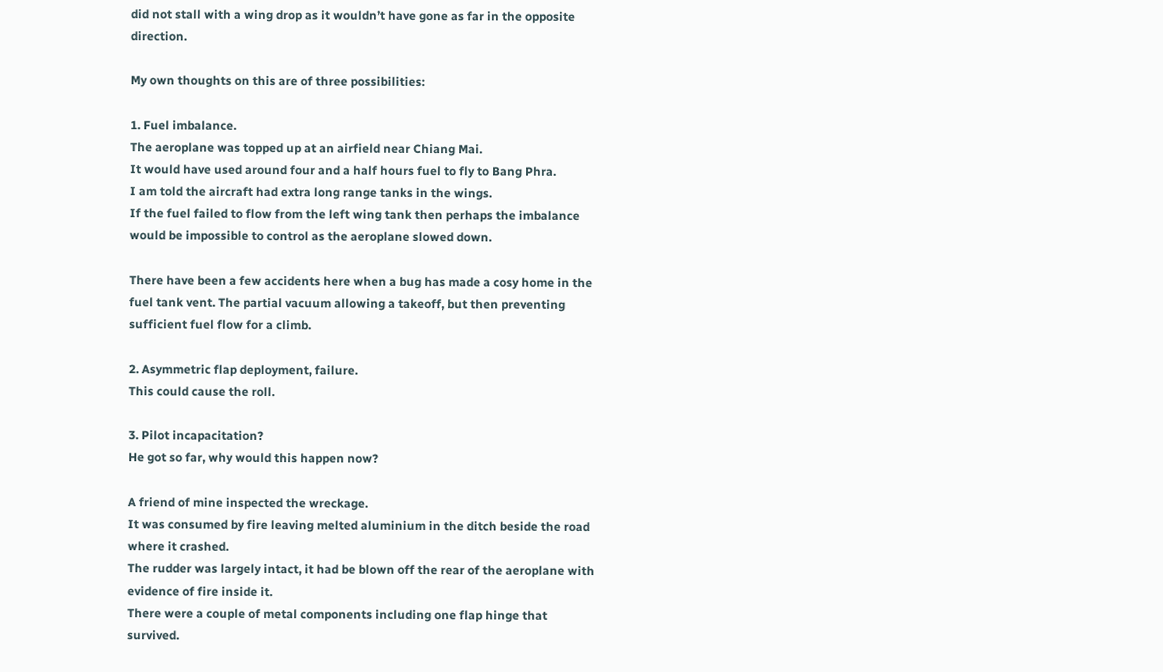did not stall with a wing drop as it wouldn’t have gone as far in the opposite direction.

My own thoughts on this are of three possibilities:

1. Fuel imbalance.
The aeroplane was topped up at an airfield near Chiang Mai.
It would have used around four and a half hours fuel to fly to Bang Phra.
I am told the aircraft had extra long range tanks in the wings.
If the fuel failed to flow from the left wing tank then perhaps the imbalance would be impossible to control as the aeroplane slowed down.

There have been a few accidents here when a bug has made a cosy home in the fuel tank vent. The partial vacuum allowing a takeoff, but then preventing sufficient fuel flow for a climb.

2. Asymmetric flap deployment, failure.
This could cause the roll.

3. Pilot incapacitation?
He got so far, why would this happen now?

A friend of mine inspected the wreckage.
It was consumed by fire leaving melted aluminium in the ditch beside the road where it crashed.
The rudder was largely intact, it had be blown off the rear of the aeroplane with evidence of fire inside it.
There were a couple of metal components including one flap hinge that survived.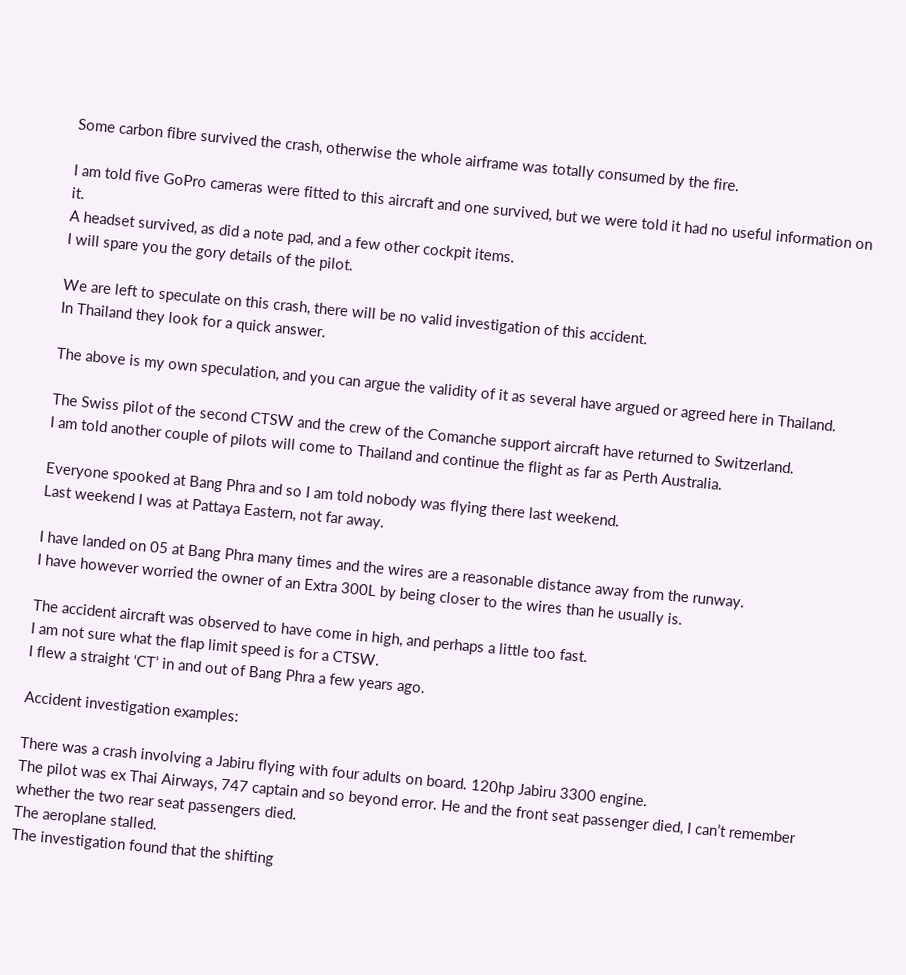Some carbon fibre survived the crash, otherwise the whole airframe was totally consumed by the fire.

I am told five GoPro cameras were fitted to this aircraft and one survived, but we were told it had no useful information on it.
A headset survived, as did a note pad, and a few other cockpit items.
I will spare you the gory details of the pilot.

We are left to speculate on this crash, there will be no valid investigation of this accident.
In Thailand they look for a quick answer.

The above is my own speculation, and you can argue the validity of it as several have argued or agreed here in Thailand.

The Swiss pilot of the second CTSW and the crew of the Comanche support aircraft have returned to Switzerland.
I am told another couple of pilots will come to Thailand and continue the flight as far as Perth Australia.

Everyone spooked at Bang Phra and so I am told nobody was flying there last weekend.
Last weekend I was at Pattaya Eastern, not far away.

I have landed on 05 at Bang Phra many times and the wires are a reasonable distance away from the runway.
I have however worried the owner of an Extra 300L by being closer to the wires than he usually is.

The accident aircraft was observed to have come in high, and perhaps a little too fast.
I am not sure what the flap limit speed is for a CTSW.
I flew a straight ‘CT’ in and out of Bang Phra a few years ago.

Accident investigation examples:

There was a crash involving a Jabiru flying with four adults on board. 120hp Jabiru 3300 engine.
The pilot was ex Thai Airways, 747 captain and so beyond error. He and the front seat passenger died, I can’t remember whether the two rear seat passengers died.
The aeroplane stalled.
The investigation found that the shifting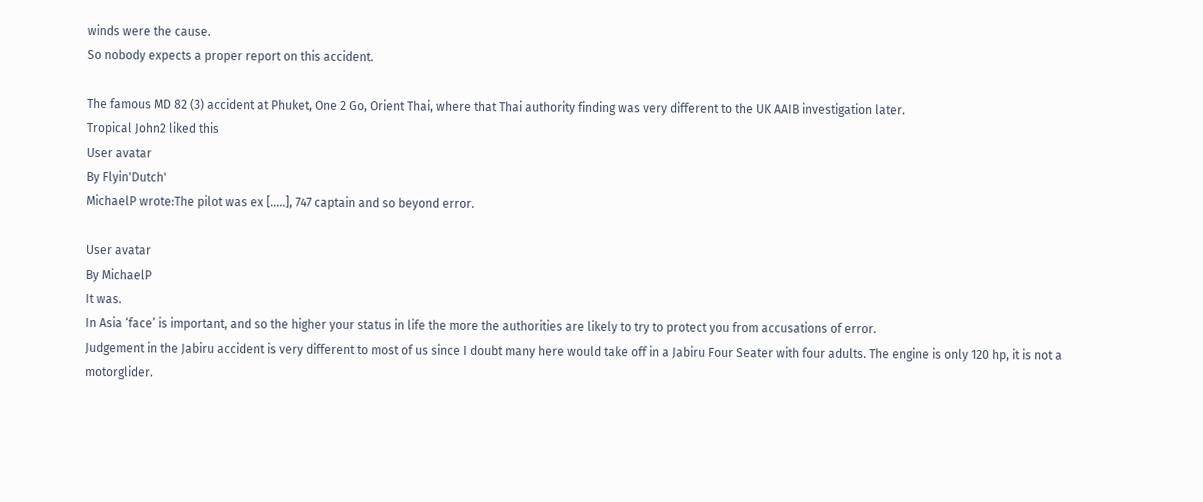winds were the cause.
So nobody expects a proper report on this accident.

The famous MD 82 (3) accident at Phuket, One 2 Go, Orient Thai, where that Thai authority finding was very different to the UK AAIB investigation later.
Tropical John2 liked this
User avatar
By Flyin'Dutch'
MichaelP wrote:The pilot was ex [.....], 747 captain and so beyond error.

User avatar
By MichaelP
It was.
In Asia ‘face’ is important, and so the higher your status in life the more the authorities are likely to try to protect you from accusations of error.
Judgement in the Jabiru accident is very different to most of us since I doubt many here would take off in a Jabiru Four Seater with four adults. The engine is only 120 hp, it is not a motorglider.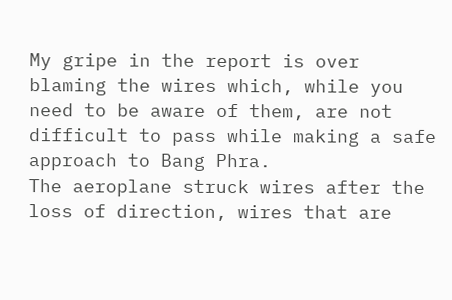My gripe in the report is over blaming the wires which, while you need to be aware of them, are not difficult to pass while making a safe approach to Bang Phra.
The aeroplane struck wires after the loss of direction, wires that are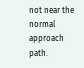not near the normal approach path.